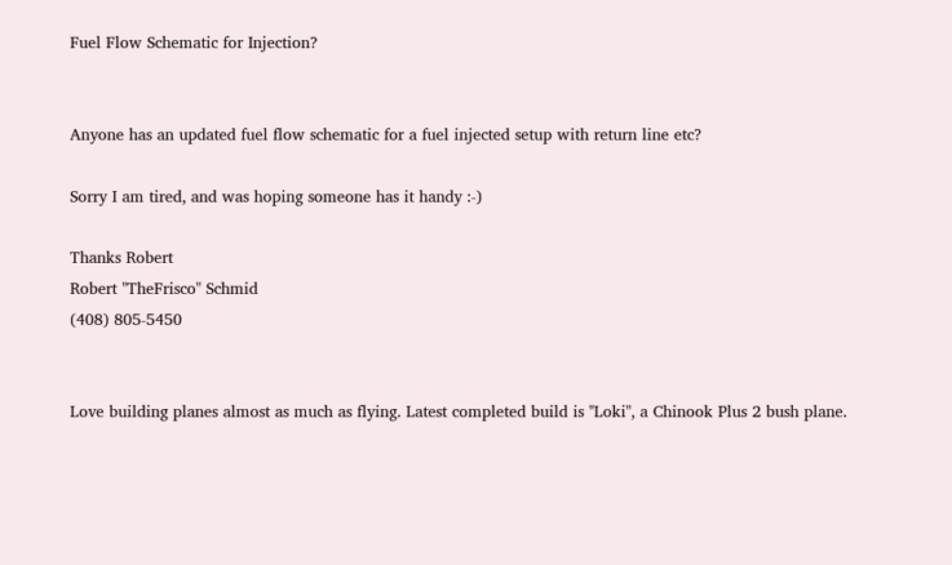Fuel Flow Schematic for Injection?


Anyone has an updated fuel flow schematic for a fuel injected setup with return line etc?

Sorry I am tired, and was hoping someone has it handy :-)

Thanks Robert
Robert "TheFrisco" Schmid
(408) 805-5450


Love building planes almost as much as flying. Latest completed build is "Loki", a Chinook Plus 2 bush plane.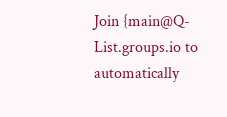Join {main@Q-List.groups.io to automatically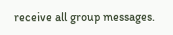receive all group messages.